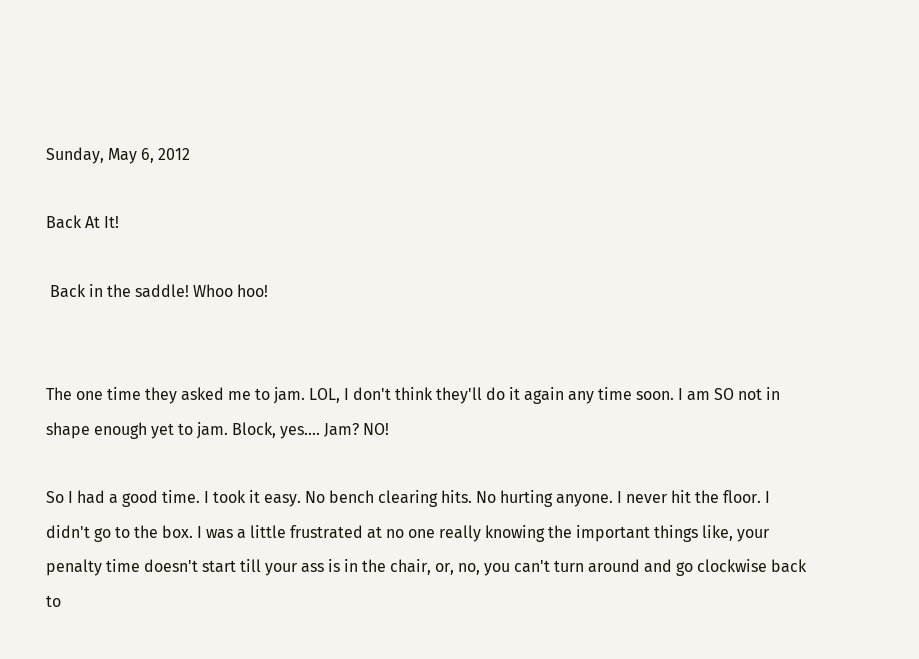Sunday, May 6, 2012

Back At It!

 Back in the saddle! Whoo hoo!


The one time they asked me to jam. LOL, I don't think they'll do it again any time soon. I am SO not in shape enough yet to jam. Block, yes.... Jam? NO!

So I had a good time. I took it easy. No bench clearing hits. No hurting anyone. I never hit the floor. I didn't go to the box. I was a little frustrated at no one really knowing the important things like, your penalty time doesn't start till your ass is in the chair, or, no, you can't turn around and go clockwise back to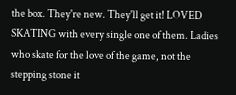the box. They're new. They'll get it! LOVED SKATING with every single one of them. Ladies who skate for the love of the game, not the stepping stone it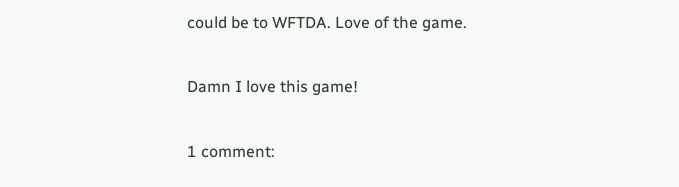could be to WFTDA. Love of the game.

Damn I love this game!

1 comment: